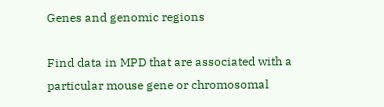Genes and genomic regions

Find data in MPD that are associated with a particular mouse gene or chromosomal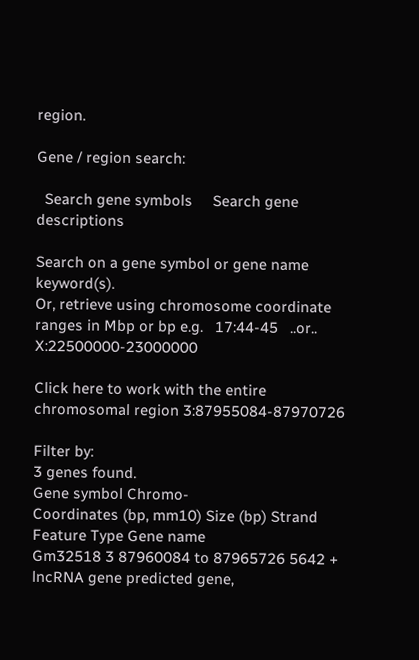region.

Gene / region search:

  Search gene symbols     Search gene descriptions

Search on a gene symbol or gene name keyword(s).
Or, retrieve using chromosome coordinate ranges in Mbp or bp e.g.   17:44-45   ..or..   X:22500000-23000000

Click here to work with the entire chromosomal region 3:87955084-87970726

Filter by:
3 genes found.
Gene symbol Chromo-
Coordinates (bp, mm10) Size (bp) Strand Feature Type Gene name
Gm32518 3 87960084 to 87965726 5642 + lncRNA gene predicted gene,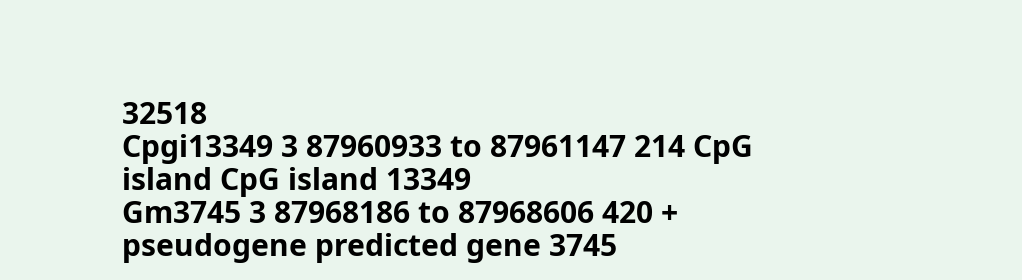32518
Cpgi13349 3 87960933 to 87961147 214 CpG island CpG island 13349
Gm3745 3 87968186 to 87968606 420 + pseudogene predicted gene 3745